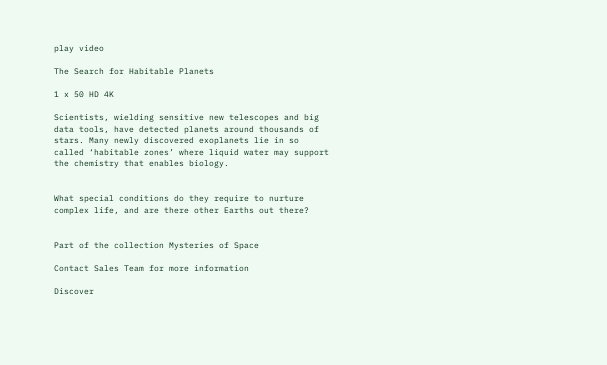play video

The Search for Habitable Planets

1 x 50 HD 4K

Scientists, wielding sensitive new telescopes and big data tools, have detected planets around thousands of stars. Many newly discovered exoplanets lie in so called ‘habitable zones’ where liquid water may support the chemistry that enables biology.


What special conditions do they require to nurture complex life, and are there other Earths out there?


Part of the collection Mysteries of Space

Contact Sales Team for more information

Discover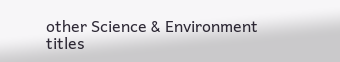other Science & Environment titles